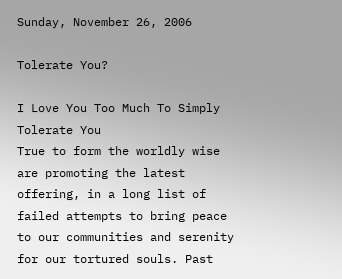Sunday, November 26, 2006

Tolerate You?

I Love You Too Much To Simply Tolerate You
True to form the worldly wise are promoting the latest offering, in a long list of failed attempts to bring peace to our communities and serenity for our tortured souls. Past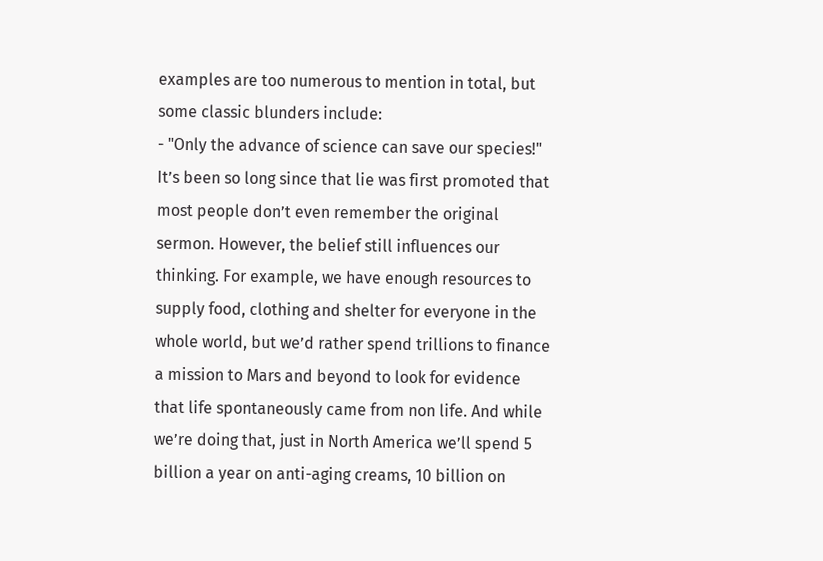examples are too numerous to mention in total, but some classic blunders include:
- "Only the advance of science can save our species!" It’s been so long since that lie was first promoted that most people don’t even remember the original sermon. However, the belief still influences our thinking. For example, we have enough resources to supply food, clothing and shelter for everyone in the whole world, but we’d rather spend trillions to finance a mission to Mars and beyond to look for evidence that life spontaneously came from non life. And while we’re doing that, just in North America we’ll spend 5 billion a year on anti-aging creams, 10 billion on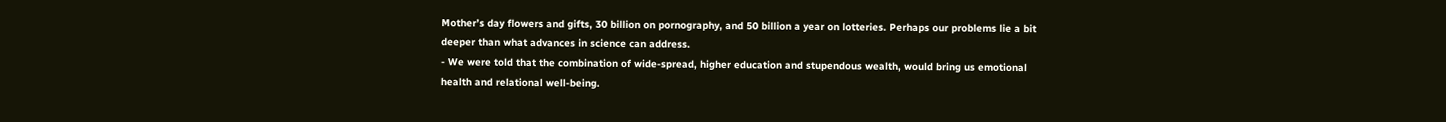Mother’s day flowers and gifts, 30 billion on pornography, and 50 billion a year on lotteries. Perhaps our problems lie a bit deeper than what advances in science can address.
- We were told that the combination of wide-spread, higher education and stupendous wealth, would bring us emotional health and relational well-being.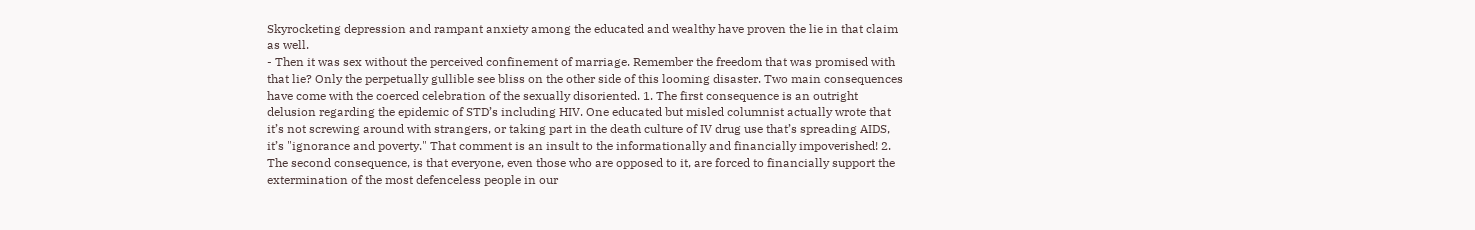Skyrocketing depression and rampant anxiety among the educated and wealthy have proven the lie in that claim as well.
- Then it was sex without the perceived confinement of marriage. Remember the freedom that was promised with that lie? Only the perpetually gullible see bliss on the other side of this looming disaster. Two main consequences have come with the coerced celebration of the sexually disoriented. 1. The first consequence is an outright delusion regarding the epidemic of STD’s including HIV. One educated but misled columnist actually wrote that it’s not screwing around with strangers, or taking part in the death culture of IV drug use that’s spreading AIDS, it’s "ignorance and poverty." That comment is an insult to the informationally and financially impoverished! 2. The second consequence, is that everyone, even those who are opposed to it, are forced to financially support the extermination of the most defenceless people in our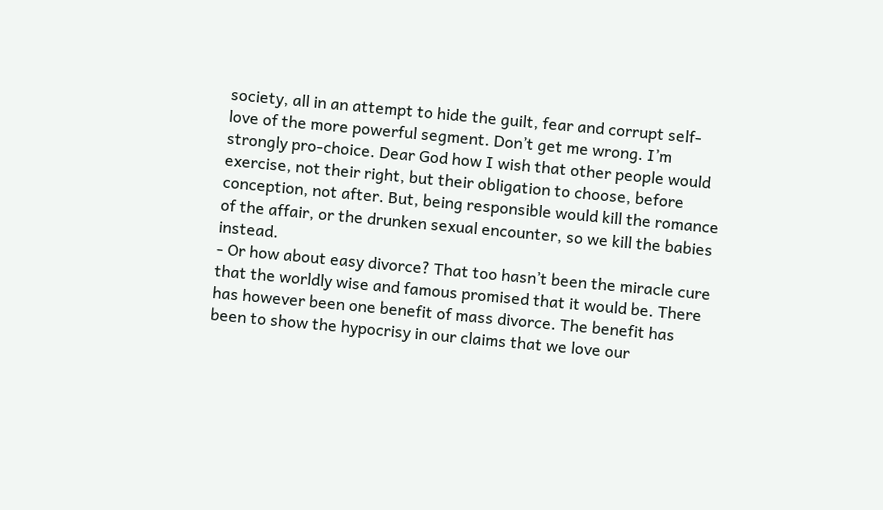society, all in an attempt to hide the guilt, fear and corrupt self-love of the more powerful segment. Don’t get me wrong. I’m strongly pro-choice. Dear God how I wish that other people would exercise, not their right, but their obligation to choose, before conception, not after. But, being responsible would kill the romance of the affair, or the drunken sexual encounter, so we kill the babies instead.
- Or how about easy divorce? That too hasn’t been the miracle cure that the worldly wise and famous promised that it would be. There has however been one benefit of mass divorce. The benefit has been to show the hypocrisy in our claims that we love our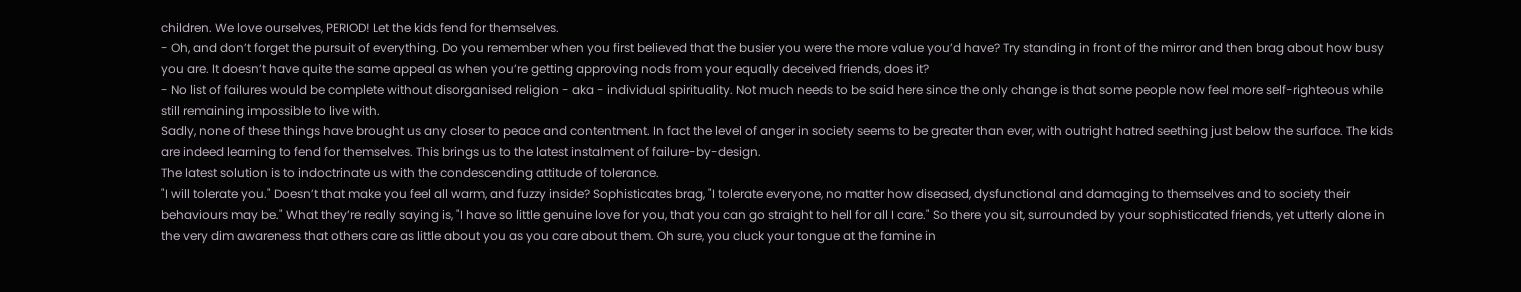children. We love ourselves, PERIOD! Let the kids fend for themselves.
- Oh, and don’t forget the pursuit of everything. Do you remember when you first believed that the busier you were the more value you’d have? Try standing in front of the mirror and then brag about how busy you are. It doesn’t have quite the same appeal as when you’re getting approving nods from your equally deceived friends, does it?
- No list of failures would be complete without disorganised religion - aka - individual spirituality. Not much needs to be said here since the only change is that some people now feel more self-righteous while still remaining impossible to live with.
Sadly, none of these things have brought us any closer to peace and contentment. In fact the level of anger in society seems to be greater than ever, with outright hatred seething just below the surface. The kids are indeed learning to fend for themselves. This brings us to the latest instalment of failure-by-design.
The latest solution is to indoctrinate us with the condescending attitude of tolerance.
"I will tolerate you." Doesn’t that make you feel all warm, and fuzzy inside? Sophisticates brag, "I tolerate everyone, no matter how diseased, dysfunctional and damaging to themselves and to society their behaviours may be." What they’re really saying is, "I have so little genuine love for you, that you can go straight to hell for all I care." So there you sit, surrounded by your sophisticated friends, yet utterly alone in the very dim awareness that others care as little about you as you care about them. Oh sure, you cluck your tongue at the famine in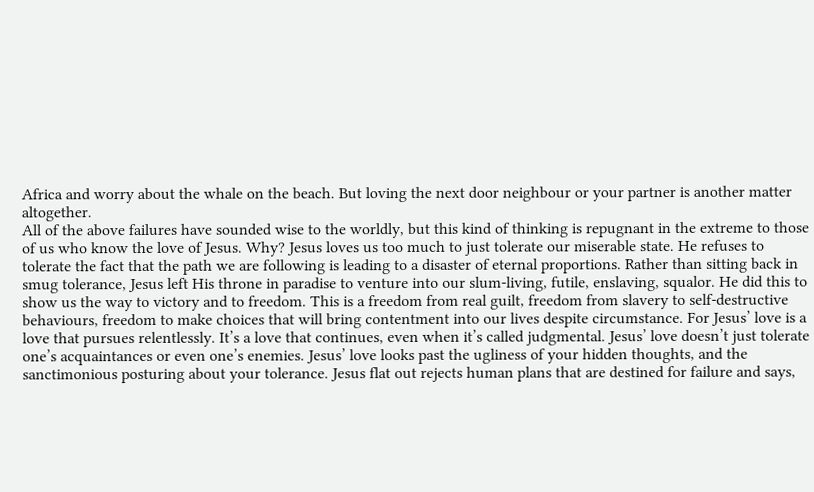Africa and worry about the whale on the beach. But loving the next door neighbour or your partner is another matter altogether.
All of the above failures have sounded wise to the worldly, but this kind of thinking is repugnant in the extreme to those of us who know the love of Jesus. Why? Jesus loves us too much to just tolerate our miserable state. He refuses to tolerate the fact that the path we are following is leading to a disaster of eternal proportions. Rather than sitting back in smug tolerance, Jesus left His throne in paradise to venture into our slum-living, futile, enslaving, squalor. He did this to show us the way to victory and to freedom. This is a freedom from real guilt, freedom from slavery to self-destructive behaviours, freedom to make choices that will bring contentment into our lives despite circumstance. For Jesus’ love is a love that pursues relentlessly. It’s a love that continues, even when it’s called judgmental. Jesus’ love doesn’t just tolerate one’s acquaintances or even one’s enemies. Jesus’ love looks past the ugliness of your hidden thoughts, and the sanctimonious posturing about your tolerance. Jesus flat out rejects human plans that are destined for failure and says,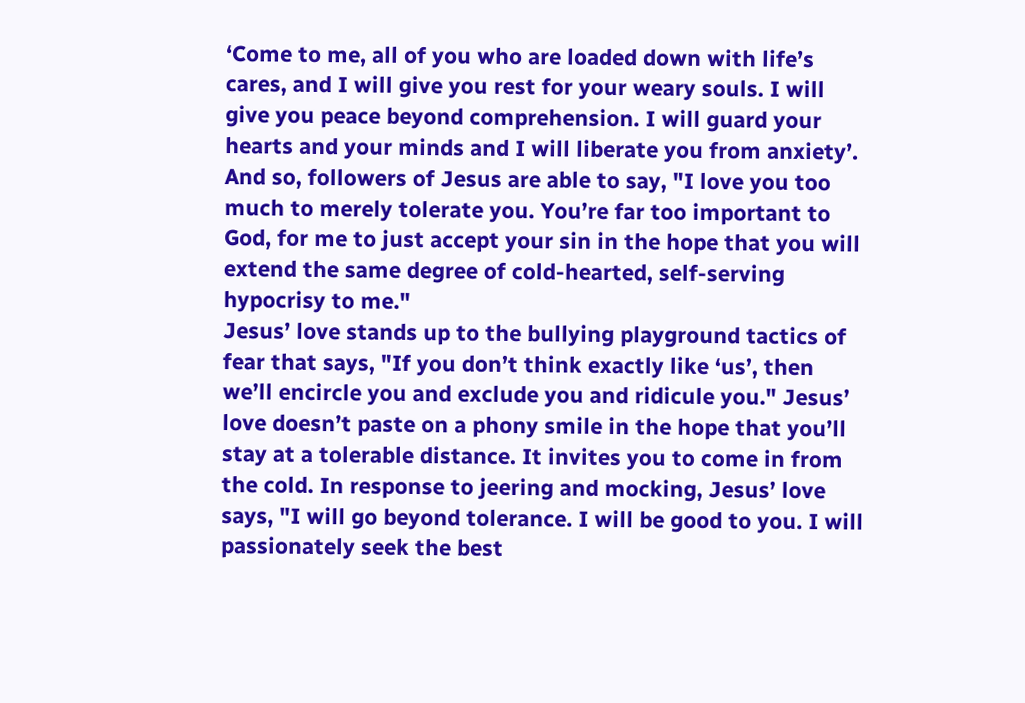‘Come to me, all of you who are loaded down with life’s cares, and I will give you rest for your weary souls. I will give you peace beyond comprehension. I will guard your hearts and your minds and I will liberate you from anxiety’. And so, followers of Jesus are able to say, "I love you too much to merely tolerate you. You’re far too important to God, for me to just accept your sin in the hope that you will extend the same degree of cold-hearted, self-serving hypocrisy to me."
Jesus’ love stands up to the bullying playground tactics of fear that says, "If you don’t think exactly like ‘us’, then we’ll encircle you and exclude you and ridicule you." Jesus’ love doesn’t paste on a phony smile in the hope that you’ll stay at a tolerable distance. It invites you to come in from the cold. In response to jeering and mocking, Jesus’ love says, "I will go beyond tolerance. I will be good to you. I will passionately seek the best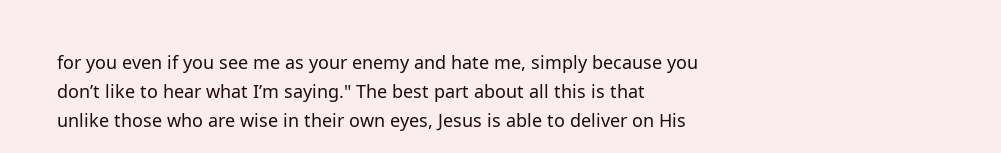for you even if you see me as your enemy and hate me, simply because you don’t like to hear what I’m saying." The best part about all this is that unlike those who are wise in their own eyes, Jesus is able to deliver on His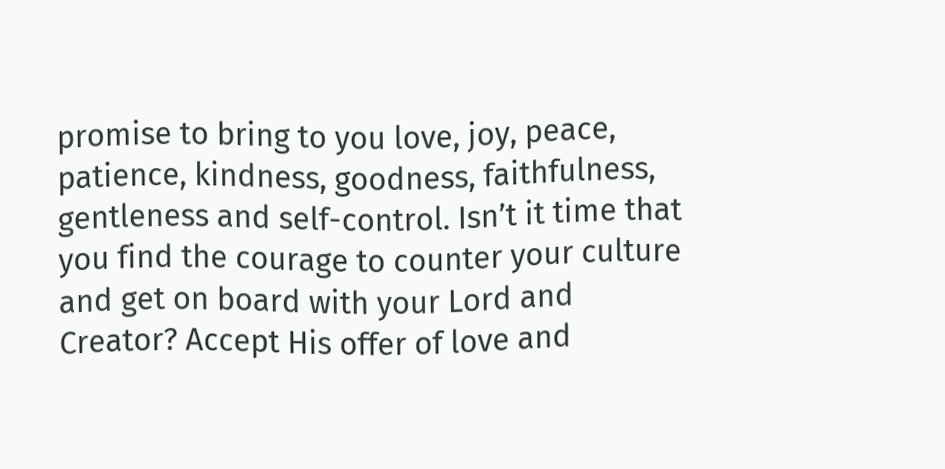promise to bring to you love, joy, peace, patience, kindness, goodness, faithfulness, gentleness and self-control. Isn’t it time that you find the courage to counter your culture and get on board with your Lord and Creator? Accept His offer of love and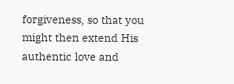forgiveness, so that you might then extend His authentic love and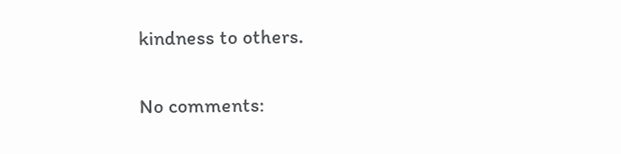kindness to others.

No comments: